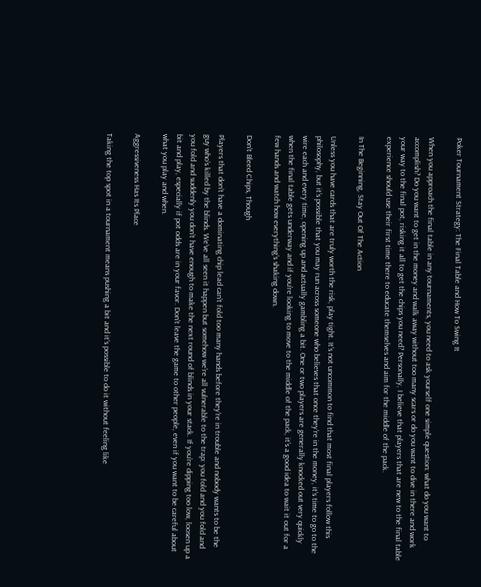Poker Tournament Strategy: The Final Table and How To Swing It

When you approach the final table in any tournaments, you need to ask yourself one simple question: what do you want to accomplish? Do you want to get in the money and walk away without too many scars or do you want to dive in there and work your way to the final pot, risking it all to get the chips you need? Personally, I believe that players that are new to the final table experience should use their first time there to educate themselves and aim for the middle of the pack.

In The Beginning, Stay Out Of The Action

Unless you have cards that are truly worth the risk, play tight. It’s not uncommon to find that most final players follow this philosophy, but it’s possible that you may run across someone who believes that once they’re in the money, it’s time to go to the wire each and every time, opening up and actually gambling a bit. One or two players are generally knocked out very quickly when the final table gets underway and if you’re looking to move to the middle of the pack, it’s a good idea to wait it out for a few hands and watch how everything’s shaking down.

Don’t Bleed Chips, Though

Players that don’t have a dominating chip lead can’t fold too many hands before they’re in trouble and nobody wants to be the guy who’s killed by the blinds. We’ve all seen it happen but somehow we’re all vulnerable to the trap: you fold and you fold and you fold and suddenly you don’t have enough to make the next round of blinds in your stack. If you’re dipping too low, loosen up a bit and play, especially if pot odds are in your favor. Don’t leave the game to other people, even if you want to be careful about what you play and when.

Aggressiveness Has Its Place

Taking the top spot in a tournament means pushing a bit and it’s possible to do it without feeling like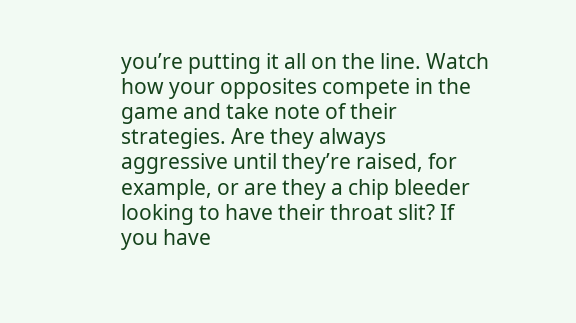you’re putting it all on the line. Watch how your opposites compete in the game and take note of their strategies. Are they always aggressive until they’re raised, for example, or are they a chip bleeder looking to have their throat slit? If you have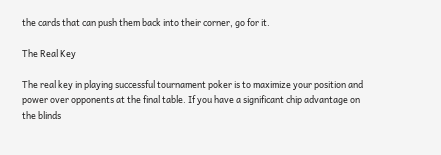the cards that can push them back into their corner, go for it.

The Real Key

The real key in playing successful tournament poker is to maximize your position and power over opponents at the final table. If you have a significant chip advantage on the blinds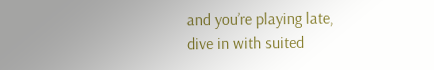and you’re playing late, dive in with suited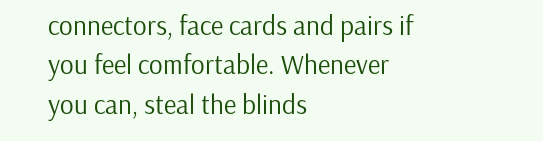connectors, face cards and pairs if you feel comfortable. Whenever you can, steal the blinds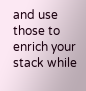and use those to enrich your stack while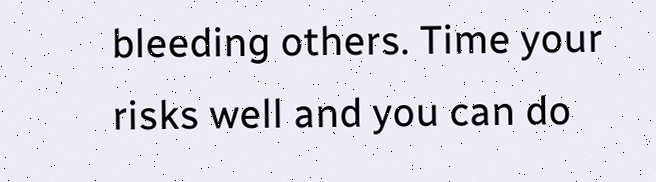bleeding others. Time your risks well and you can do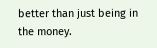better than just being in the money.